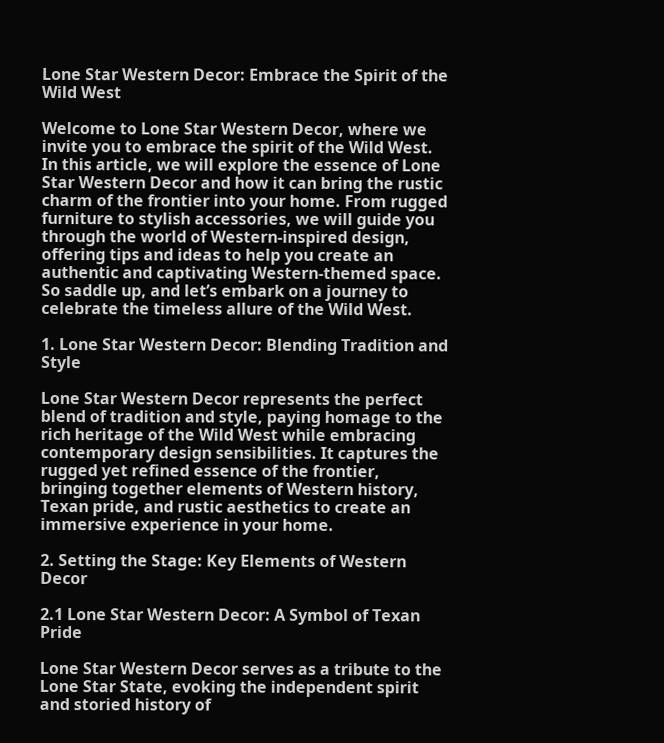Lone Star Western Decor: Embrace the Spirit of the Wild West

Welcome to Lone Star Western Decor, where we invite you to embrace the spirit of the Wild West. In this article, we will explore the essence of Lone Star Western Decor and how it can bring the rustic charm of the frontier into your home. From rugged furniture to stylish accessories, we will guide you through the world of Western-inspired design, offering tips and ideas to help you create an authentic and captivating Western-themed space. So saddle up, and let’s embark on a journey to celebrate the timeless allure of the Wild West.

1. Lone Star Western Decor: Blending Tradition and Style

Lone Star Western Decor represents the perfect blend of tradition and style, paying homage to the rich heritage of the Wild West while embracing contemporary design sensibilities. It captures the rugged yet refined essence of the frontier, bringing together elements of Western history, Texan pride, and rustic aesthetics to create an immersive experience in your home.

2. Setting the Stage: Key Elements of Western Decor

2.1 Lone Star Western Decor: A Symbol of Texan Pride

Lone Star Western Decor serves as a tribute to the Lone Star State, evoking the independent spirit and storied history of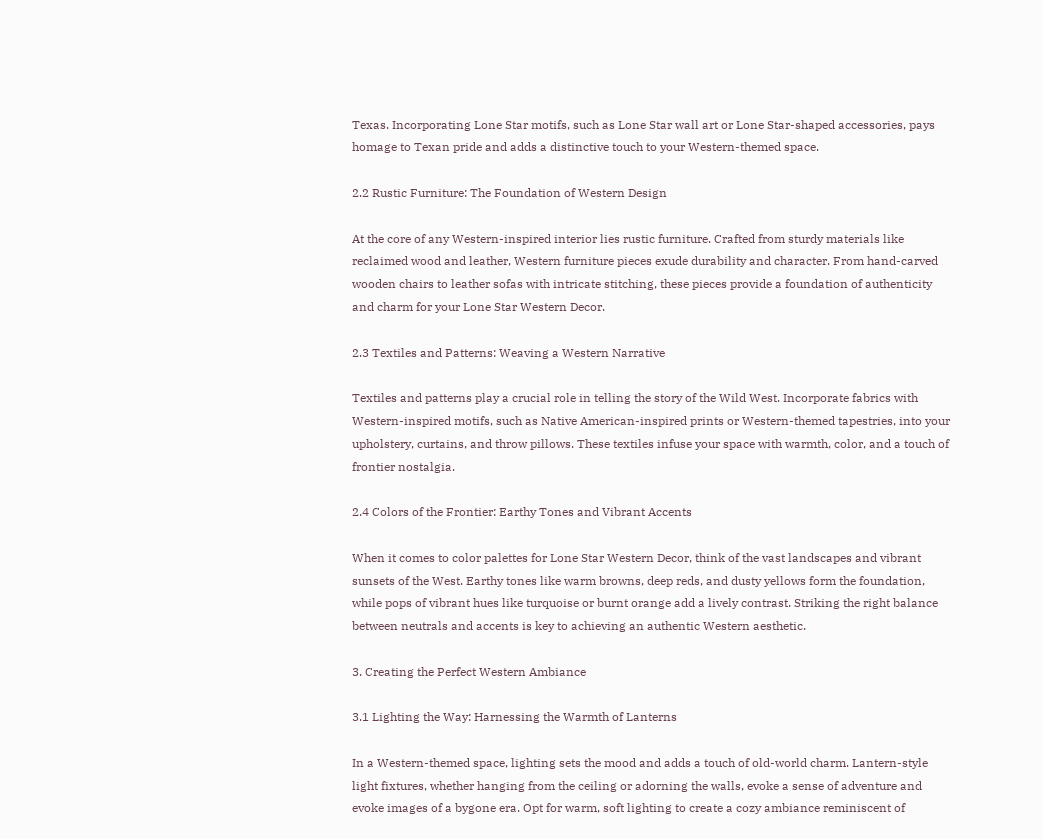Texas. Incorporating Lone Star motifs, such as Lone Star wall art or Lone Star-shaped accessories, pays homage to Texan pride and adds a distinctive touch to your Western-themed space.

2.2 Rustic Furniture: The Foundation of Western Design

At the core of any Western-inspired interior lies rustic furniture. Crafted from sturdy materials like reclaimed wood and leather, Western furniture pieces exude durability and character. From hand-carved wooden chairs to leather sofas with intricate stitching, these pieces provide a foundation of authenticity and charm for your Lone Star Western Decor.

2.3 Textiles and Patterns: Weaving a Western Narrative

Textiles and patterns play a crucial role in telling the story of the Wild West. Incorporate fabrics with Western-inspired motifs, such as Native American-inspired prints or Western-themed tapestries, into your upholstery, curtains, and throw pillows. These textiles infuse your space with warmth, color, and a touch of frontier nostalgia.

2.4 Colors of the Frontier: Earthy Tones and Vibrant Accents

When it comes to color palettes for Lone Star Western Decor, think of the vast landscapes and vibrant sunsets of the West. Earthy tones like warm browns, deep reds, and dusty yellows form the foundation, while pops of vibrant hues like turquoise or burnt orange add a lively contrast. Striking the right balance between neutrals and accents is key to achieving an authentic Western aesthetic.

3. Creating the Perfect Western Ambiance

3.1 Lighting the Way: Harnessing the Warmth of Lanterns

In a Western-themed space, lighting sets the mood and adds a touch of old-world charm. Lantern-style light fixtures, whether hanging from the ceiling or adorning the walls, evoke a sense of adventure and evoke images of a bygone era. Opt for warm, soft lighting to create a cozy ambiance reminiscent of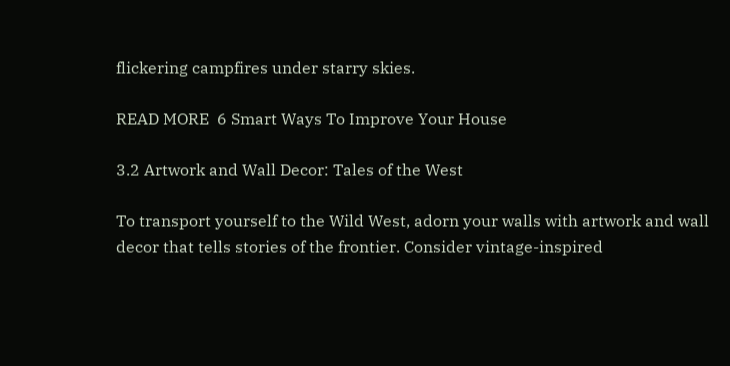flickering campfires under starry skies.

READ MORE  6 Smart Ways To Improve Your House

3.2 Artwork and Wall Decor: Tales of the West

To transport yourself to the Wild West, adorn your walls with artwork and wall decor that tells stories of the frontier. Consider vintage-inspired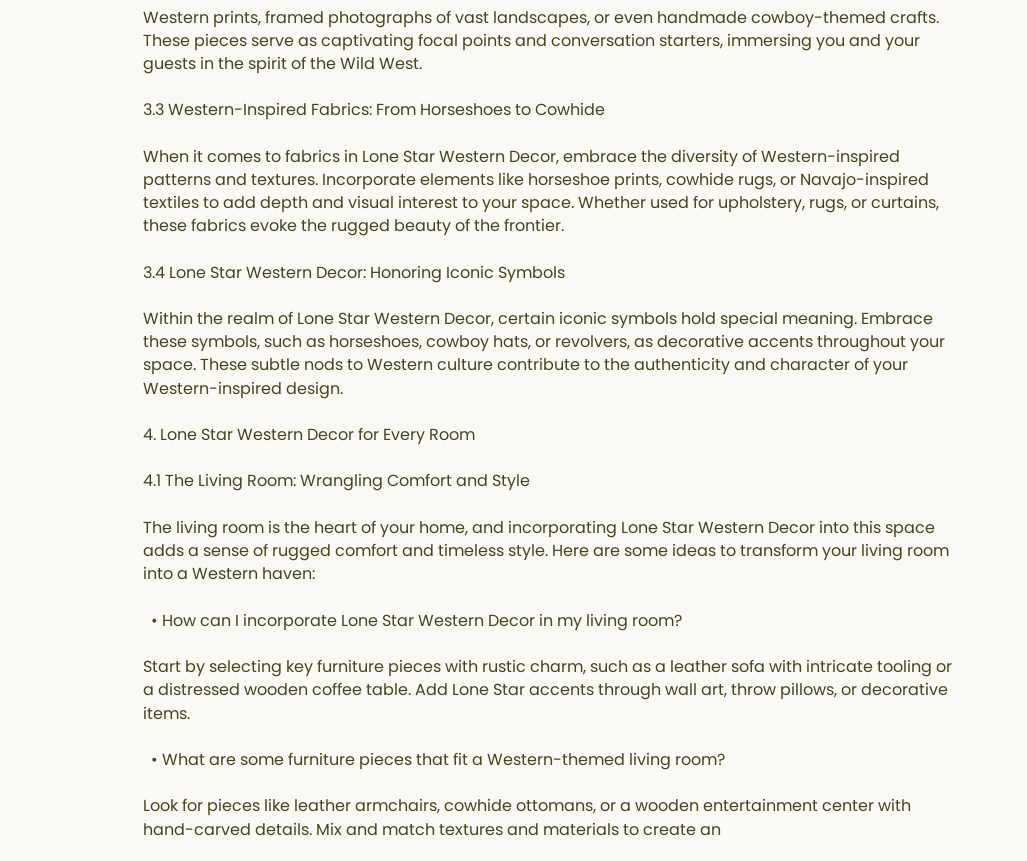Western prints, framed photographs of vast landscapes, or even handmade cowboy-themed crafts. These pieces serve as captivating focal points and conversation starters, immersing you and your guests in the spirit of the Wild West.

3.3 Western-Inspired Fabrics: From Horseshoes to Cowhide

When it comes to fabrics in Lone Star Western Decor, embrace the diversity of Western-inspired patterns and textures. Incorporate elements like horseshoe prints, cowhide rugs, or Navajo-inspired textiles to add depth and visual interest to your space. Whether used for upholstery, rugs, or curtains, these fabrics evoke the rugged beauty of the frontier.

3.4 Lone Star Western Decor: Honoring Iconic Symbols

Within the realm of Lone Star Western Decor, certain iconic symbols hold special meaning. Embrace these symbols, such as horseshoes, cowboy hats, or revolvers, as decorative accents throughout your space. These subtle nods to Western culture contribute to the authenticity and character of your Western-inspired design.

4. Lone Star Western Decor for Every Room

4.1 The Living Room: Wrangling Comfort and Style

The living room is the heart of your home, and incorporating Lone Star Western Decor into this space adds a sense of rugged comfort and timeless style. Here are some ideas to transform your living room into a Western haven:

  • How can I incorporate Lone Star Western Decor in my living room?

Start by selecting key furniture pieces with rustic charm, such as a leather sofa with intricate tooling or a distressed wooden coffee table. Add Lone Star accents through wall art, throw pillows, or decorative items.

  • What are some furniture pieces that fit a Western-themed living room?

Look for pieces like leather armchairs, cowhide ottomans, or a wooden entertainment center with hand-carved details. Mix and match textures and materials to create an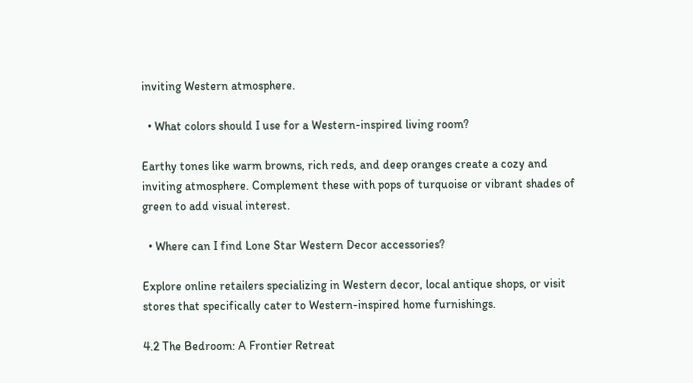inviting Western atmosphere.

  • What colors should I use for a Western-inspired living room?

Earthy tones like warm browns, rich reds, and deep oranges create a cozy and inviting atmosphere. Complement these with pops of turquoise or vibrant shades of green to add visual interest.

  • Where can I find Lone Star Western Decor accessories?

Explore online retailers specializing in Western decor, local antique shops, or visit stores that specifically cater to Western-inspired home furnishings.

4.2 The Bedroom: A Frontier Retreat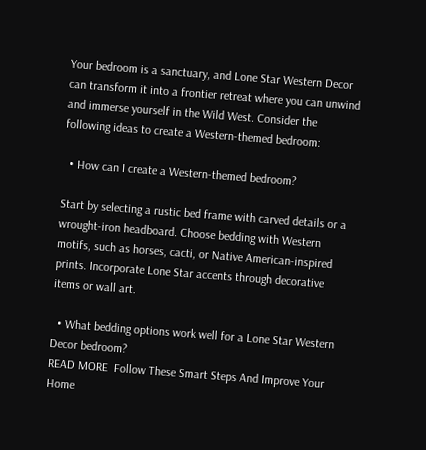Your bedroom is a sanctuary, and Lone Star Western Decor can transform it into a frontier retreat where you can unwind and immerse yourself in the Wild West. Consider the following ideas to create a Western-themed bedroom:

  • How can I create a Western-themed bedroom?

Start by selecting a rustic bed frame with carved details or a wrought-iron headboard. Choose bedding with Western motifs, such as horses, cacti, or Native American-inspired prints. Incorporate Lone Star accents through decorative items or wall art.

  • What bedding options work well for a Lone Star Western Decor bedroom?
READ MORE  Follow These Smart Steps And Improve Your Home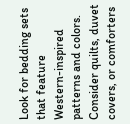Look for bedding sets that feature Western-inspired patterns and colors. Consider quilts, duvet covers, or comforters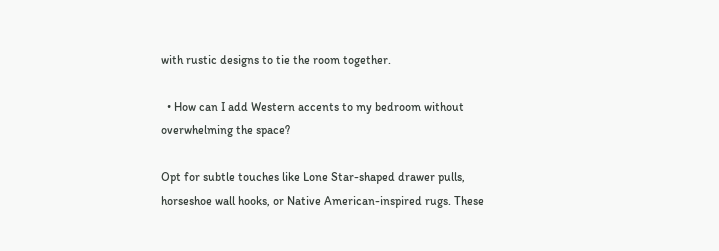with rustic designs to tie the room together.

  • How can I add Western accents to my bedroom without overwhelming the space?

Opt for subtle touches like Lone Star-shaped drawer pulls, horseshoe wall hooks, or Native American-inspired rugs. These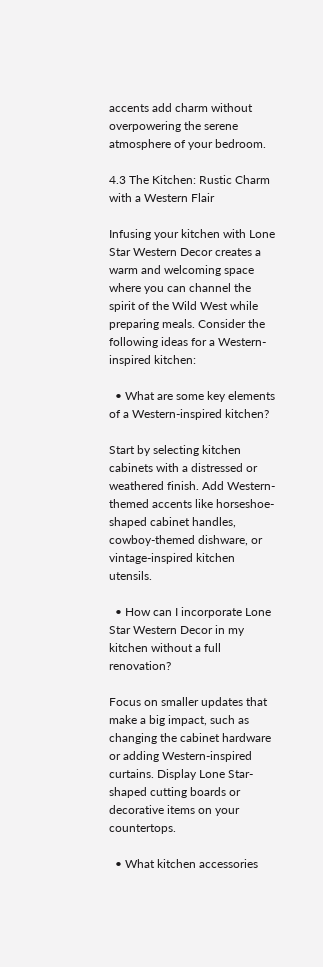accents add charm without overpowering the serene atmosphere of your bedroom.

4.3 The Kitchen: Rustic Charm with a Western Flair

Infusing your kitchen with Lone Star Western Decor creates a warm and welcoming space where you can channel the spirit of the Wild West while preparing meals. Consider the following ideas for a Western-inspired kitchen:

  • What are some key elements of a Western-inspired kitchen?

Start by selecting kitchen cabinets with a distressed or weathered finish. Add Western-themed accents like horseshoe-shaped cabinet handles, cowboy-themed dishware, or vintage-inspired kitchen utensils.

  • How can I incorporate Lone Star Western Decor in my kitchen without a full renovation?

Focus on smaller updates that make a big impact, such as changing the cabinet hardware or adding Western-inspired curtains. Display Lone Star-shaped cutting boards or decorative items on your countertops.

  • What kitchen accessories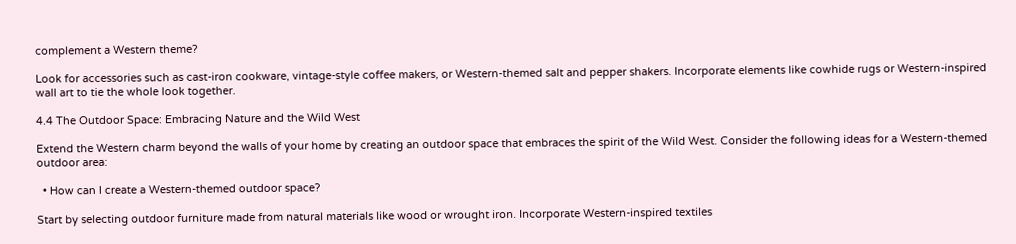complement a Western theme?

Look for accessories such as cast-iron cookware, vintage-style coffee makers, or Western-themed salt and pepper shakers. Incorporate elements like cowhide rugs or Western-inspired wall art to tie the whole look together.

4.4 The Outdoor Space: Embracing Nature and the Wild West

Extend the Western charm beyond the walls of your home by creating an outdoor space that embraces the spirit of the Wild West. Consider the following ideas for a Western-themed outdoor area:

  • How can I create a Western-themed outdoor space?

Start by selecting outdoor furniture made from natural materials like wood or wrought iron. Incorporate Western-inspired textiles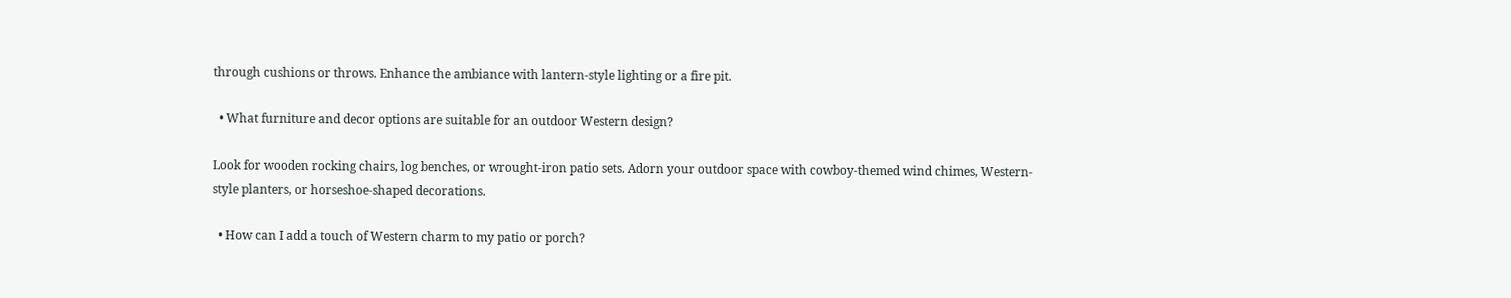through cushions or throws. Enhance the ambiance with lantern-style lighting or a fire pit.

  • What furniture and decor options are suitable for an outdoor Western design?

Look for wooden rocking chairs, log benches, or wrought-iron patio sets. Adorn your outdoor space with cowboy-themed wind chimes, Western-style planters, or horseshoe-shaped decorations.

  • How can I add a touch of Western charm to my patio or porch?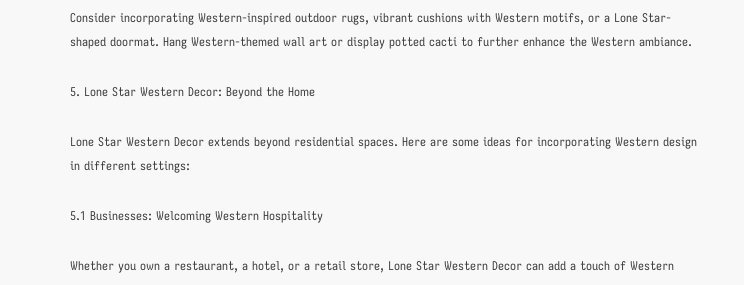Consider incorporating Western-inspired outdoor rugs, vibrant cushions with Western motifs, or a Lone Star-shaped doormat. Hang Western-themed wall art or display potted cacti to further enhance the Western ambiance.

5. Lone Star Western Decor: Beyond the Home

Lone Star Western Decor extends beyond residential spaces. Here are some ideas for incorporating Western design in different settings:

5.1 Businesses: Welcoming Western Hospitality

Whether you own a restaurant, a hotel, or a retail store, Lone Star Western Decor can add a touch of Western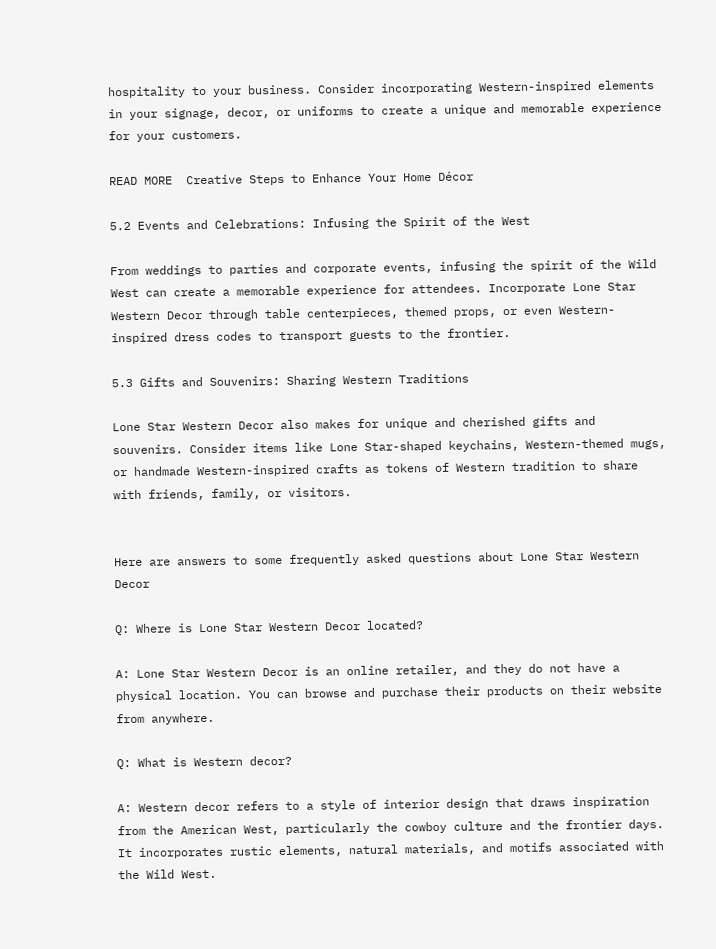hospitality to your business. Consider incorporating Western-inspired elements in your signage, decor, or uniforms to create a unique and memorable experience for your customers.

READ MORE  Creative Steps to Enhance Your Home Décor

5.2 Events and Celebrations: Infusing the Spirit of the West

From weddings to parties and corporate events, infusing the spirit of the Wild West can create a memorable experience for attendees. Incorporate Lone Star Western Decor through table centerpieces, themed props, or even Western-inspired dress codes to transport guests to the frontier.

5.3 Gifts and Souvenirs: Sharing Western Traditions

Lone Star Western Decor also makes for unique and cherished gifts and souvenirs. Consider items like Lone Star-shaped keychains, Western-themed mugs, or handmade Western-inspired crafts as tokens of Western tradition to share with friends, family, or visitors.


Here are answers to some frequently asked questions about Lone Star Western Decor

Q: Where is Lone Star Western Decor located?

A: Lone Star Western Decor is an online retailer, and they do not have a physical location. You can browse and purchase their products on their website from anywhere.

Q: What is Western decor?

A: Western decor refers to a style of interior design that draws inspiration from the American West, particularly the cowboy culture and the frontier days. It incorporates rustic elements, natural materials, and motifs associated with the Wild West.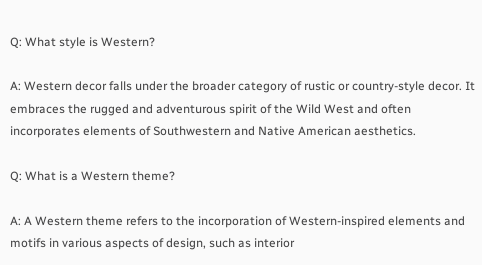Q: What style is Western?

A: Western decor falls under the broader category of rustic or country-style decor. It embraces the rugged and adventurous spirit of the Wild West and often incorporates elements of Southwestern and Native American aesthetics.

Q: What is a Western theme?

A: A Western theme refers to the incorporation of Western-inspired elements and motifs in various aspects of design, such as interior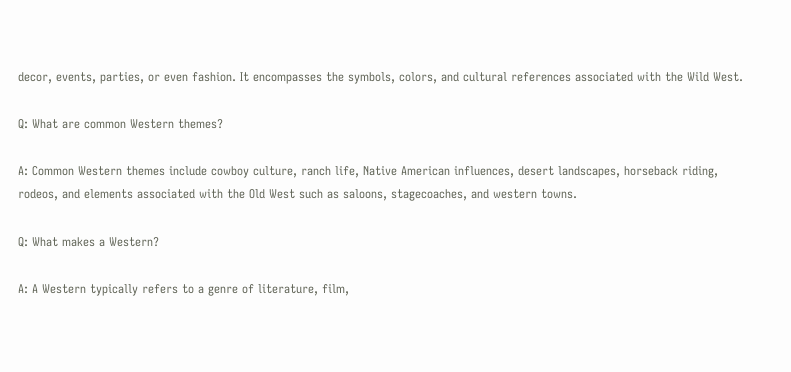decor, events, parties, or even fashion. It encompasses the symbols, colors, and cultural references associated with the Wild West.

Q: What are common Western themes?

A: Common Western themes include cowboy culture, ranch life, Native American influences, desert landscapes, horseback riding, rodeos, and elements associated with the Old West such as saloons, stagecoaches, and western towns.

Q: What makes a Western?

A: A Western typically refers to a genre of literature, film,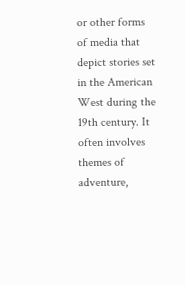or other forms of media that depict stories set in the American West during the 19th century. It often involves themes of adventure,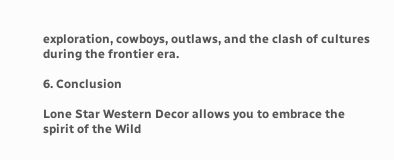exploration, cowboys, outlaws, and the clash of cultures during the frontier era.

6. Conclusion

Lone Star Western Decor allows you to embrace the spirit of the Wild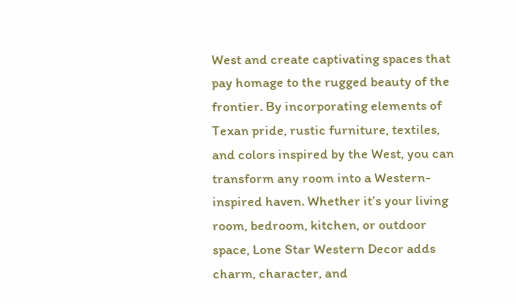West and create captivating spaces that pay homage to the rugged beauty of the frontier. By incorporating elements of Texan pride, rustic furniture, textiles, and colors inspired by the West, you can transform any room into a Western-inspired haven. Whether it’s your living room, bedroom, kitchen, or outdoor space, Lone Star Western Decor adds charm, character, and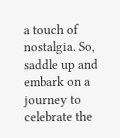a touch of nostalgia. So, saddle up and embark on a journey to celebrate the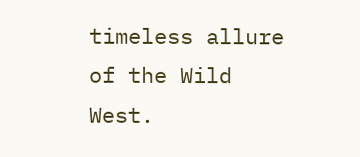timeless allure of the Wild West.